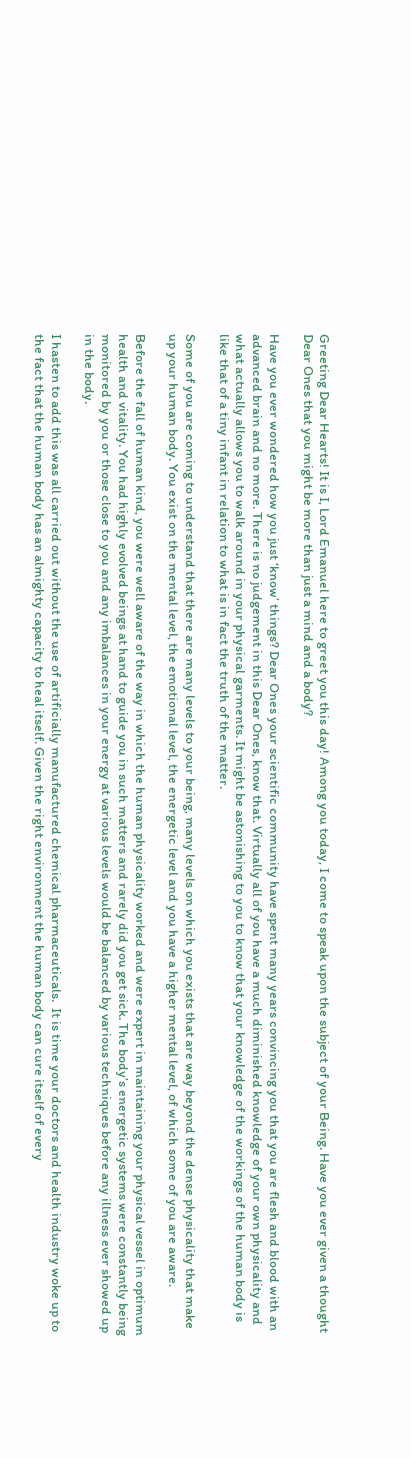Greeting Dear Hearts! It is I, Lord Emanuel here to greet you this day! Among you today, I come to speak upon the subject of your Being. Have you ever given a thought Dear Ones that you might be more than just a mind and a body?

Have you ever wondered how you just ‘know’ things? Dear Ones your scientific community have spent many years convincing you that you are flesh and blood with an advanced brain and no more. There is no judgement in this Dear Ones, know that. Virtually all of you have a much diminished knowledge of your own physicality and what actually allows you to walk around in your physical garments. It might be astonishing to you to know that your knowledge of the workings of the human body is like that of a tiny infant in relation to what is in fact the truth of the matter.

Some of you are coming to understand that there are many levels to your being, many levels on which you exists that are way beyond the dense physicality that make up your human body. You exist on the mental level, the emotional level, the energetic level and you have a higher mental level, of which some of you are aware.

Before the fall of human kind, you were well aware of the way in which the human physicality worked and were expert in maintaining your physical vessel in optimum health and vitality. You had highly evolved beings at hand to guide you in such matters and rarely did you get sick. The body’s energetic systems were constantly being monitored by you or those close to you and any imbalances in your energy at various levels would be balanced by various techniques before any illness ever showed up in the body.

I hasten to add this was all carried out without the use of artificially manufactured chemical pharmaceuticals.  It is time your doctors and health industry woke up to the fact that the human body has an almighty capacity to heal itself. Given the right environment the human body can cure itself of every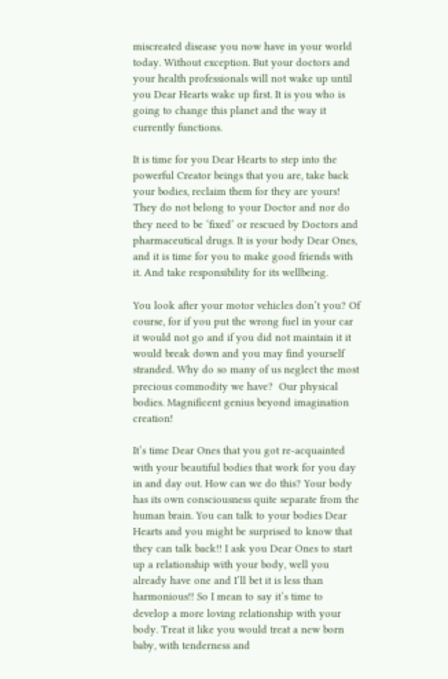miscreated disease you now have in your world today. Without exception. But your doctors and your health professionals will not wake up until you Dear Hearts wake up first. It is you who is going to change this planet and the way it currently functions.

It is time for you Dear Hearts to step into the powerful Creator beings that you are, take back your bodies, reclaim them for they are yours! They do not belong to your Doctor and nor do they need to be ‘fixed’ or rescued by Doctors and pharmaceutical drugs. It is your body Dear Ones, and it is time for you to make good friends with it. And take responsibility for its wellbeing.

You look after your motor vehicles don’t you? Of course, for if you put the wrong fuel in your car it would not go and if you did not maintain it it would break down and you may find yourself stranded. Why do so many of us neglect the most precious commodity we have?  Our physical bodies. Magnificent genius beyond imagination creation!

It’s time Dear Ones that you got re-acquainted with your beautiful bodies that work for you day in and day out. How can we do this? Your body has its own consciousness quite separate from the human brain. You can talk to your bodies Dear Hearts and you might be surprised to know that they can talk back!! I ask you Dear Ones to start up a relationship with your body, well you already have one and I’ll bet it is less than harmonious!! So I mean to say it’s time to develop a more loving relationship with your body. Treat it like you would treat a new born baby, with tenderness and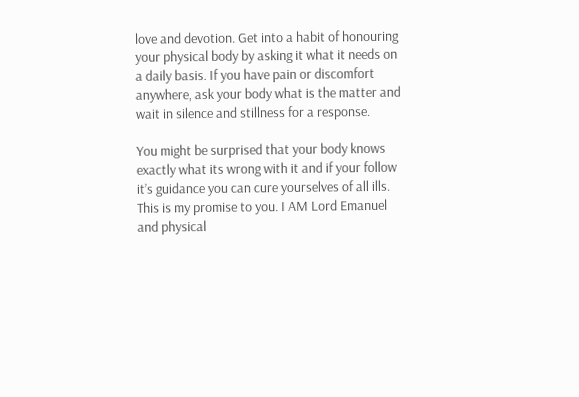love and devotion. Get into a habit of honouring your physical body by asking it what it needs on a daily basis. If you have pain or discomfort anywhere, ask your body what is the matter and wait in silence and stillness for a response.

You might be surprised that your body knows exactly what its wrong with it and if your follow it’s guidance you can cure yourselves of all ills. This is my promise to you. I AM Lord Emanuel and physical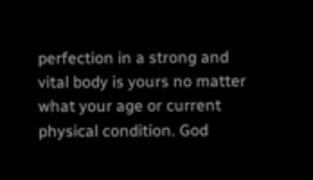perfection in a strong and vital body is yours no matter what your age or current physical condition. God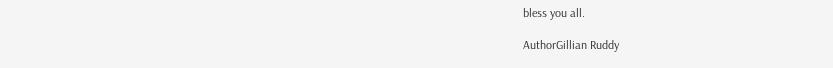bless you all.

AuthorGillian Ruddy